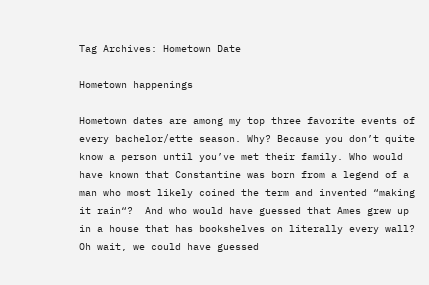Tag Archives: Hometown Date

Hometown happenings

Hometown dates are among my top three favorite events of every bachelor/ette season. Why? Because you don’t quite know a person until you’ve met their family. Who would have known that Constantine was born from a legend of a man who most likely coined the term and invented “making it rain“?  And who would have guessed that Ames grew up in a house that has bookshelves on literally every wall? Oh wait, we could have guessed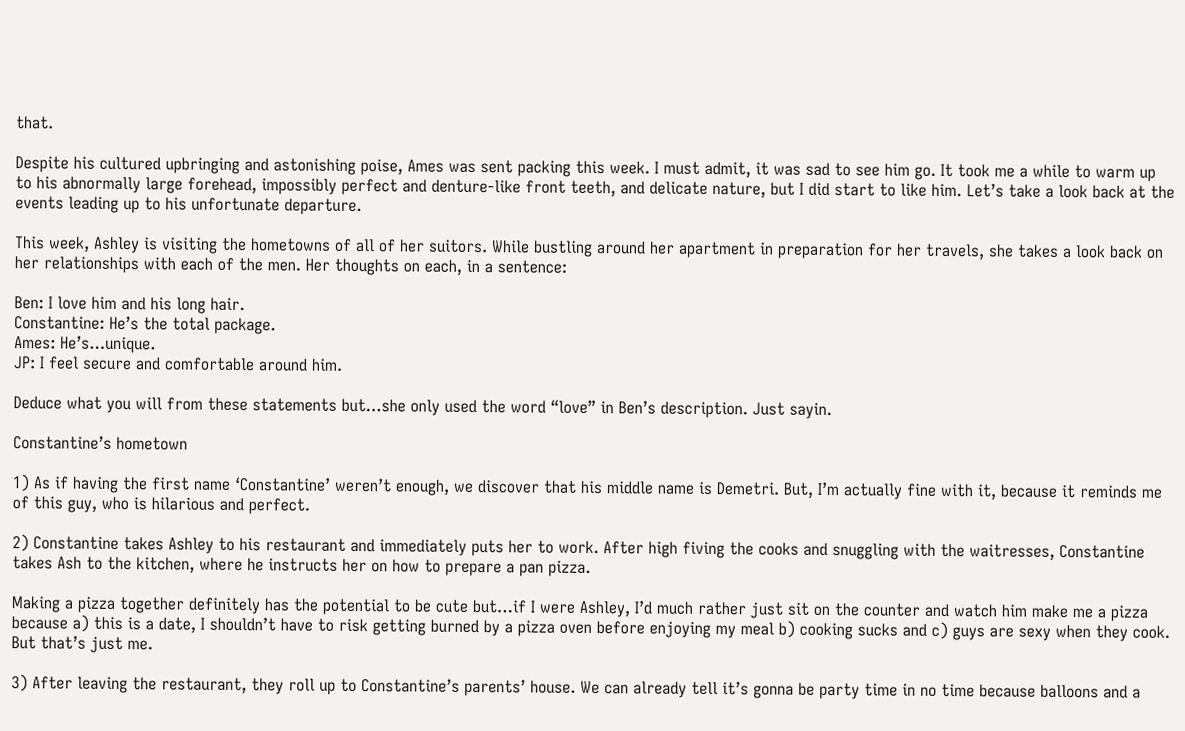that.

Despite his cultured upbringing and astonishing poise, Ames was sent packing this week. I must admit, it was sad to see him go. It took me a while to warm up to his abnormally large forehead, impossibly perfect and denture-like front teeth, and delicate nature, but I did start to like him. Let’s take a look back at the events leading up to his unfortunate departure.

This week, Ashley is visiting the hometowns of all of her suitors. While bustling around her apartment in preparation for her travels, she takes a look back on her relationships with each of the men. Her thoughts on each, in a sentence:

Ben: I love him and his long hair.
Constantine: He’s the total package.
Ames: He’s…unique.
JP: I feel secure and comfortable around him.

Deduce what you will from these statements but…she only used the word “love” in Ben’s description. Just sayin.

Constantine’s hometown

1) As if having the first name ‘Constantine’ weren’t enough, we discover that his middle name is Demetri. But, I’m actually fine with it, because it reminds me of this guy, who is hilarious and perfect.

2) Constantine takes Ashley to his restaurant and immediately puts her to work. After high fiving the cooks and snuggling with the waitresses, Constantine takes Ash to the kitchen, where he instructs her on how to prepare a pan pizza.

Making a pizza together definitely has the potential to be cute but…if I were Ashley, I’d much rather just sit on the counter and watch him make me a pizza because a) this is a date, I shouldn’t have to risk getting burned by a pizza oven before enjoying my meal b) cooking sucks and c) guys are sexy when they cook. But that’s just me.

3) After leaving the restaurant, they roll up to Constantine’s parents’ house. We can already tell it’s gonna be party time in no time because balloons and a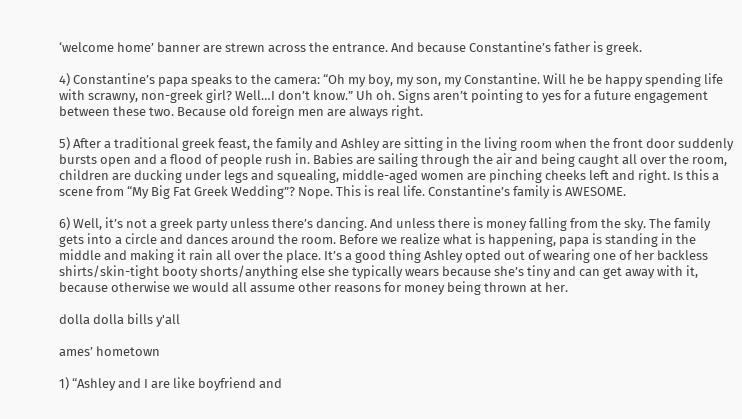‘welcome home’ banner are strewn across the entrance. And because Constantine’s father is greek.

4) Constantine’s papa speaks to the camera: “Oh my boy, my son, my Constantine. Will he be happy spending life with scrawny, non-greek girl? Well…I don’t know.” Uh oh. Signs aren’t pointing to yes for a future engagement between these two. Because old foreign men are always right.

5) After a traditional greek feast, the family and Ashley are sitting in the living room when the front door suddenly bursts open and a flood of people rush in. Babies are sailing through the air and being caught all over the room, children are ducking under legs and squealing, middle-aged women are pinching cheeks left and right. Is this a scene from “My Big Fat Greek Wedding”? Nope. This is real life. Constantine’s family is AWESOME.

6) Well, it’s not a greek party unless there’s dancing. And unless there is money falling from the sky. The family gets into a circle and dances around the room. Before we realize what is happening, papa is standing in the middle and making it rain all over the place. It’s a good thing Ashley opted out of wearing one of her backless shirts/skin-tight booty shorts/anything else she typically wears because she’s tiny and can get away with it, because otherwise we would all assume other reasons for money being thrown at her.

dolla dolla bills y'all

ames’ hometown

1) “Ashley and I are like boyfriend and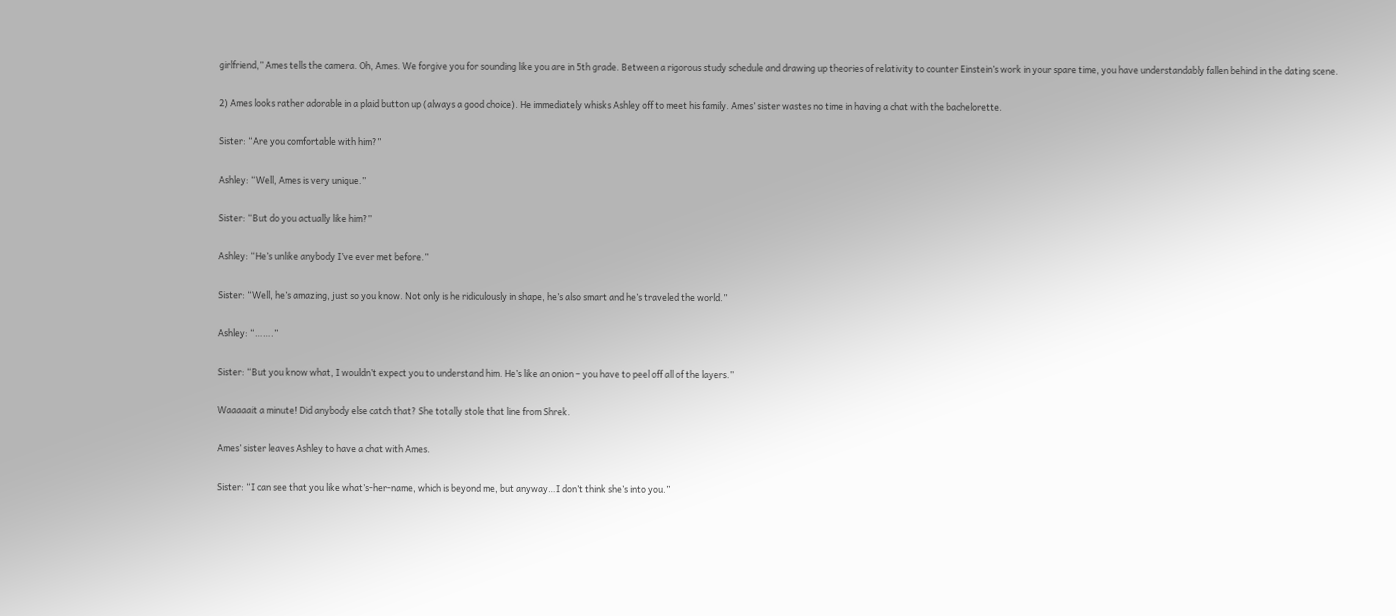girlfriend,” Ames tells the camera. Oh, Ames. We forgive you for sounding like you are in 5th grade. Between a rigorous study schedule and drawing up theories of relativity to counter Einstein’s work in your spare time, you have understandably fallen behind in the dating scene.

2) Ames looks rather adorable in a plaid button up (always a good choice). He immediately whisks Ashley off to meet his family. Ames’ sister wastes no time in having a chat with the bachelorette.

Sister: “Are you comfortable with him?”

Ashley: “Well, Ames is very unique.”

Sister: “But do you actually like him?”

Ashley: “He’s unlike anybody I’ve ever met before.”

Sister: “Well, he’s amazing, just so you know. Not only is he ridiculously in shape, he’s also smart and he’s traveled the world.”

Ashley: “…….”

Sister: “But you know what, I wouldn’t expect you to understand him. He’s like an onion – you have to peel off all of the layers.”

Waaaaait a minute! Did anybody else catch that? She totally stole that line from Shrek.

Ames’ sister leaves Ashley to have a chat with Ames.

Sister: “I can see that you like what’s-her-name, which is beyond me, but anyway…I don’t think she’s into you.”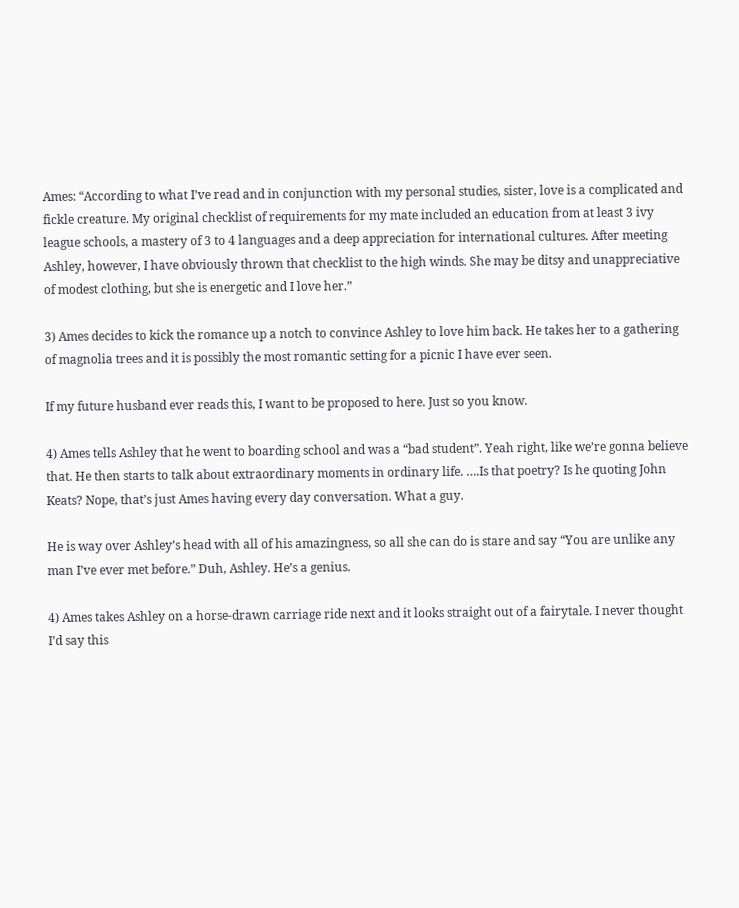Ames: “According to what I’ve read and in conjunction with my personal studies, sister, love is a complicated and fickle creature. My original checklist of requirements for my mate included an education from at least 3 ivy league schools, a mastery of 3 to 4 languages and a deep appreciation for international cultures. After meeting Ashley, however, I have obviously thrown that checklist to the high winds. She may be ditsy and unappreciative of modest clothing, but she is energetic and I love her.”

3) Ames decides to kick the romance up a notch to convince Ashley to love him back. He takes her to a gathering of magnolia trees and it is possibly the most romantic setting for a picnic I have ever seen.

If my future husband ever reads this, I want to be proposed to here. Just so you know.

4) Ames tells Ashley that he went to boarding school and was a “bad student”. Yeah right, like we’re gonna believe that. He then starts to talk about extraordinary moments in ordinary life. ….Is that poetry? Is he quoting John Keats? Nope, that’s just Ames having every day conversation. What a guy.

He is way over Ashley’s head with all of his amazingness, so all she can do is stare and say “You are unlike any man I’ve ever met before.” Duh, Ashley. He’s a genius.

4) Ames takes Ashley on a horse-drawn carriage ride next and it looks straight out of a fairytale. I never thought I’d say this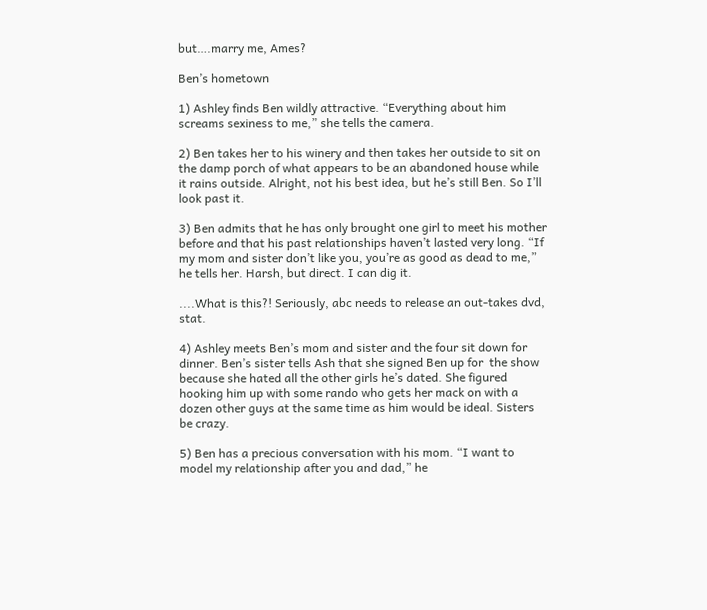but….marry me, Ames?

Ben’s hometown

1) Ashley finds Ben wildly attractive. “Everything about him screams sexiness to me,” she tells the camera.

2) Ben takes her to his winery and then takes her outside to sit on the damp porch of what appears to be an abandoned house while it rains outside. Alright, not his best idea, but he’s still Ben. So I’ll look past it.

3) Ben admits that he has only brought one girl to meet his mother before and that his past relationships haven’t lasted very long. “If my mom and sister don’t like you, you’re as good as dead to me,” he tells her. Harsh, but direct. I can dig it.

....What is this?! Seriously, abc needs to release an out-takes dvd, stat.

4) Ashley meets Ben’s mom and sister and the four sit down for dinner. Ben’s sister tells Ash that she signed Ben up for  the show because she hated all the other girls he’s dated. She figured hooking him up with some rando who gets her mack on with a dozen other guys at the same time as him would be ideal. Sisters be crazy.

5) Ben has a precious conversation with his mom. “I want to model my relationship after you and dad,” he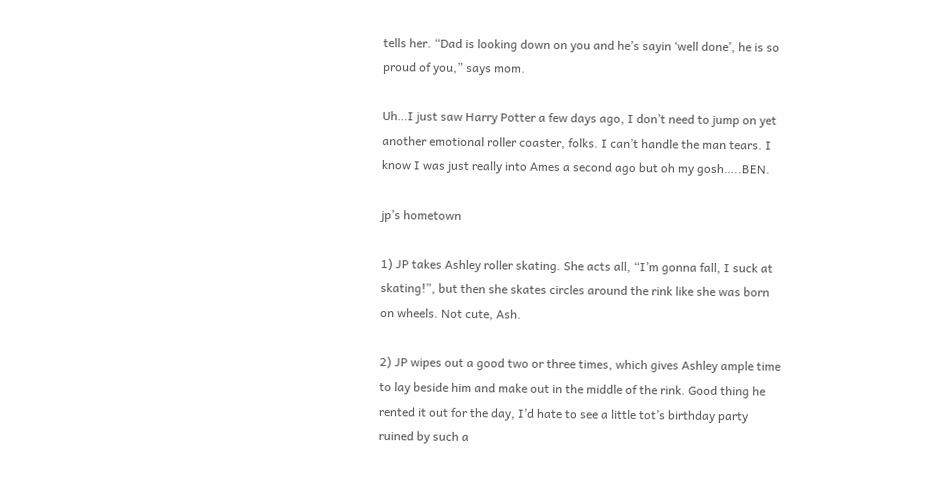tells her. “Dad is looking down on you and he’s sayin ‘well done’, he is so proud of you,” says mom.

Uh…I just saw Harry Potter a few days ago, I don’t need to jump on yet another emotional roller coaster, folks. I can’t handle the man tears. I know I was just really into Ames a second ago but oh my gosh…..BEN.

jp’s hometown

1) JP takes Ashley roller skating. She acts all, “I’m gonna fall, I suck at skating!”, but then she skates circles around the rink like she was born on wheels. Not cute, Ash.

2) JP wipes out a good two or three times, which gives Ashley ample time to lay beside him and make out in the middle of the rink. Good thing he rented it out for the day, I’d hate to see a little tot’s birthday party ruined by such a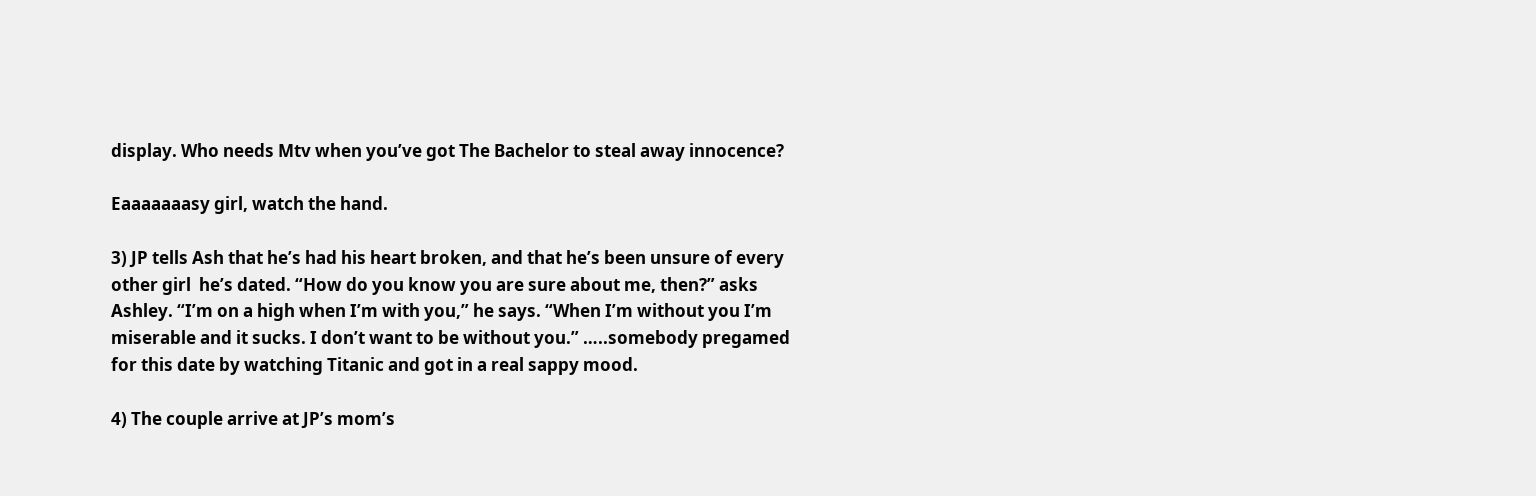display. Who needs Mtv when you’ve got The Bachelor to steal away innocence?

Eaaaaaaasy girl, watch the hand.

3) JP tells Ash that he’s had his heart broken, and that he’s been unsure of every other girl  he’s dated. “How do you know you are sure about me, then?” asks Ashley. “I’m on a high when I’m with you,” he says. “When I’m without you I’m miserable and it sucks. I don’t want to be without you.” …..somebody pregamed for this date by watching Titanic and got in a real sappy mood.

4) The couple arrive at JP’s mom’s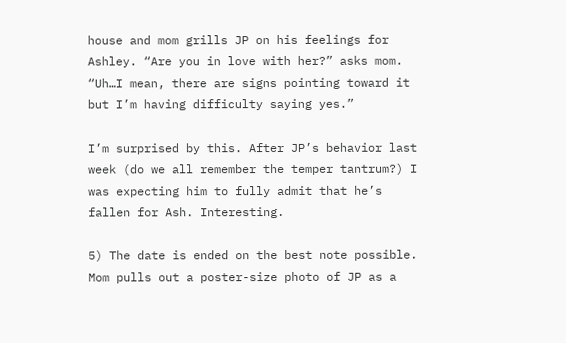house and mom grills JP on his feelings for Ashley. “Are you in love with her?” asks mom. “Uh…I mean, there are signs pointing toward it but I’m having difficulty saying yes.”

I’m surprised by this. After JP’s behavior last week (do we all remember the temper tantrum?) I was expecting him to fully admit that he’s fallen for Ash. Interesting.

5) The date is ended on the best note possible. Mom pulls out a poster-size photo of JP as a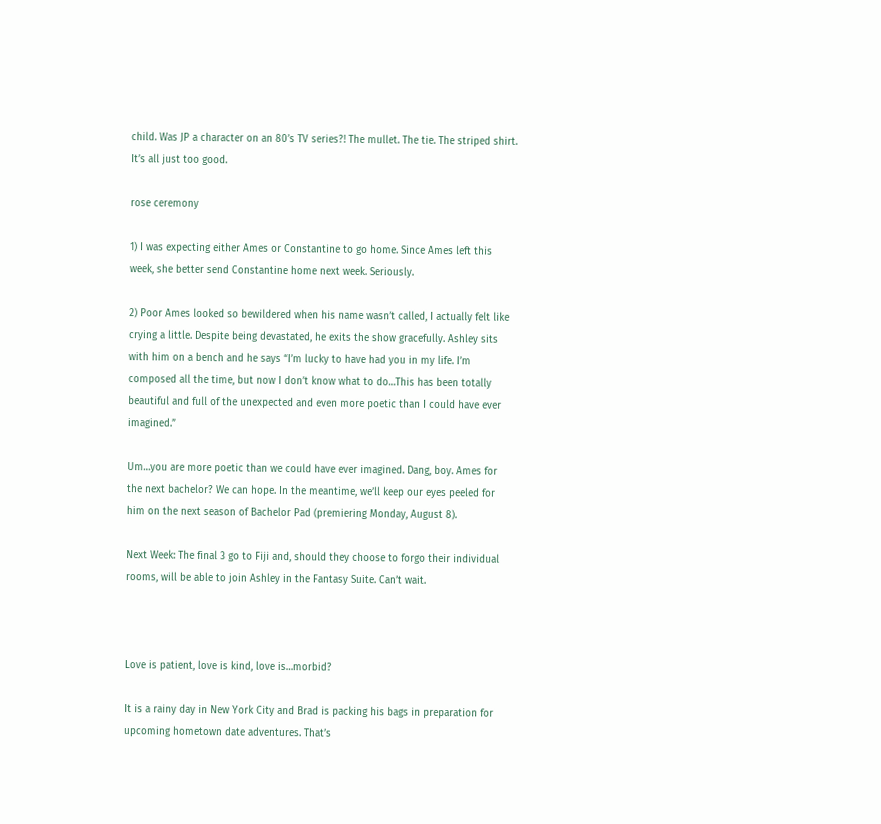child. Was JP a character on an 80’s TV series?! The mullet. The tie. The striped shirt. It’s all just too good.

rose ceremony

1) I was expecting either Ames or Constantine to go home. Since Ames left this week, she better send Constantine home next week. Seriously.

2) Poor Ames looked so bewildered when his name wasn’t called, I actually felt like crying a little. Despite being devastated, he exits the show gracefully. Ashley sits with him on a bench and he says “I’m lucky to have had you in my life. I’m composed all the time, but now I don’t know what to do…This has been totally beautiful and full of the unexpected and even more poetic than I could have ever imagined.”

Um…you are more poetic than we could have ever imagined. Dang, boy. Ames for the next bachelor? We can hope. In the meantime, we’ll keep our eyes peeled for him on the next season of Bachelor Pad (premiering Monday, August 8).

Next Week: The final 3 go to Fiji and, should they choose to forgo their individual rooms, will be able to join Ashley in the Fantasy Suite. Can’t wait.



Love is patient, love is kind, love is…morbid?

It is a rainy day in New York City and Brad is packing his bags in preparation for upcoming hometown date adventures. That’s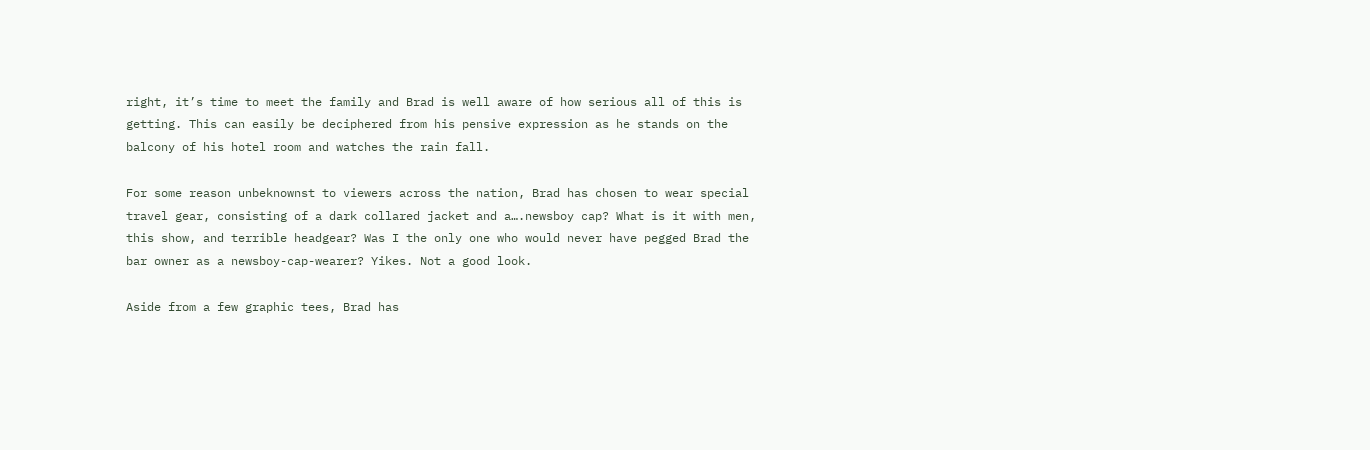right, it’s time to meet the family and Brad is well aware of how serious all of this is getting. This can easily be deciphered from his pensive expression as he stands on the balcony of his hotel room and watches the rain fall.

For some reason unbeknownst to viewers across the nation, Brad has chosen to wear special travel gear, consisting of a dark collared jacket and a….newsboy cap? What is it with men, this show, and terrible headgear? Was I the only one who would never have pegged Brad the bar owner as a newsboy-cap-wearer? Yikes. Not a good look.

Aside from a few graphic tees, Brad has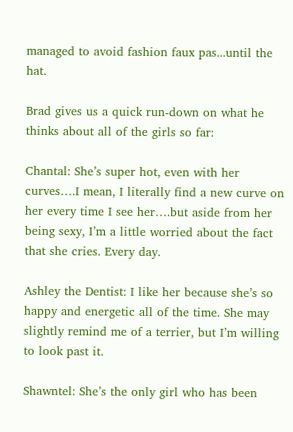managed to avoid fashion faux pas...until the hat.

Brad gives us a quick run-down on what he thinks about all of the girls so far:

Chantal: She’s super hot, even with her curves….I mean, I literally find a new curve on her every time I see her….but aside from her being sexy, I’m a little worried about the fact that she cries. Every day.

Ashley the Dentist: I like her because she’s so happy and energetic all of the time. She may slightly remind me of a terrier, but I’m willing to look past it.

Shawntel: She’s the only girl who has been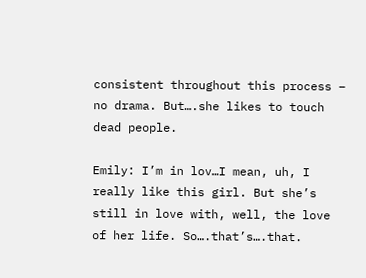consistent throughout this process – no drama. But….she likes to touch dead people.

Emily: I’m in lov…I mean, uh, I really like this girl. But she’s still in love with, well, the love of her life. So….that’s….that.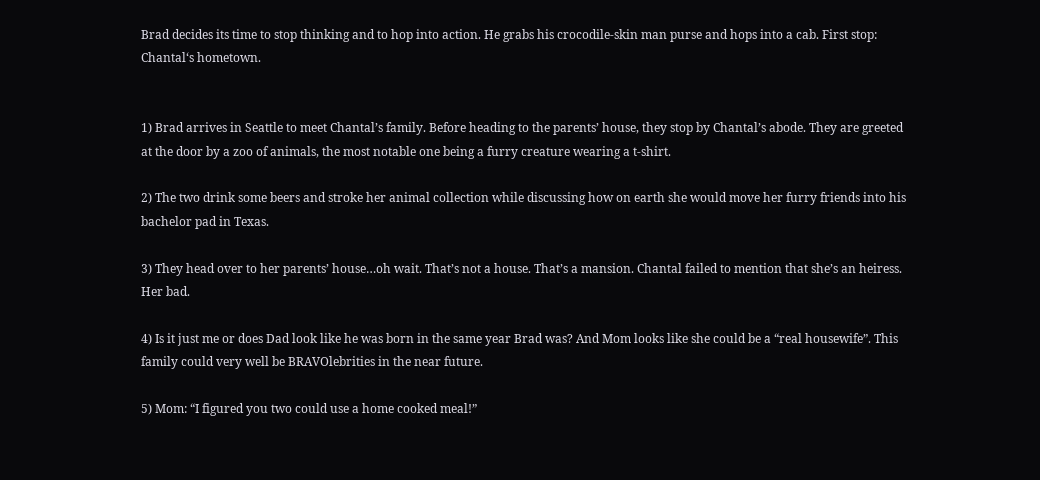Brad decides its time to stop thinking and to hop into action. He grabs his crocodile-skin man purse and hops into a cab. First stop: Chantal‘s hometown.


1) Brad arrives in Seattle to meet Chantal’s family. Before heading to the parents’ house, they stop by Chantal’s abode. They are greeted at the door by a zoo of animals, the most notable one being a furry creature wearing a t-shirt.

2) The two drink some beers and stroke her animal collection while discussing how on earth she would move her furry friends into his bachelor pad in Texas.

3) They head over to her parents’ house…oh wait. That’s not a house. That’s a mansion. Chantal failed to mention that she’s an heiress. Her bad.

4) Is it just me or does Dad look like he was born in the same year Brad was? And Mom looks like she could be a “real housewife”. This family could very well be BRAVOlebrities in the near future.

5) Mom: “I figured you two could use a home cooked meal!”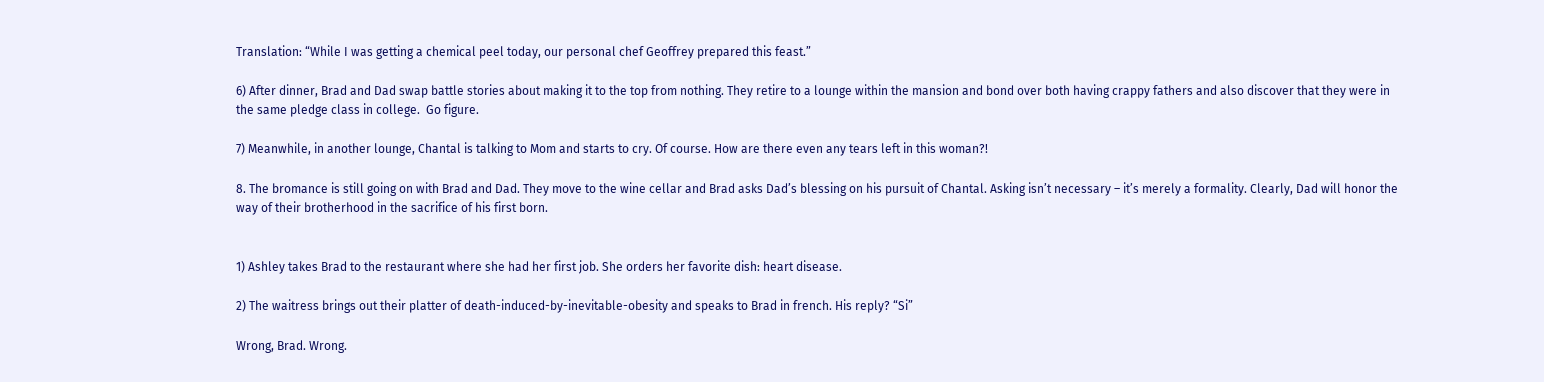Translation: “While I was getting a chemical peel today, our personal chef Geoffrey prepared this feast.”

6) After dinner, Brad and Dad swap battle stories about making it to the top from nothing. They retire to a lounge within the mansion and bond over both having crappy fathers and also discover that they were in the same pledge class in college.  Go figure.

7) Meanwhile, in another lounge, Chantal is talking to Mom and starts to cry. Of course. How are there even any tears left in this woman?!

8. The bromance is still going on with Brad and Dad. They move to the wine cellar and Brad asks Dad’s blessing on his pursuit of Chantal. Asking isn’t necessary – it’s merely a formality. Clearly, Dad will honor the way of their brotherhood in the sacrifice of his first born.


1) Ashley takes Brad to the restaurant where she had her first job. She orders her favorite dish: heart disease.

2) The waitress brings out their platter of death-induced-by-inevitable-obesity and speaks to Brad in french. His reply? “Si”

Wrong, Brad. Wrong.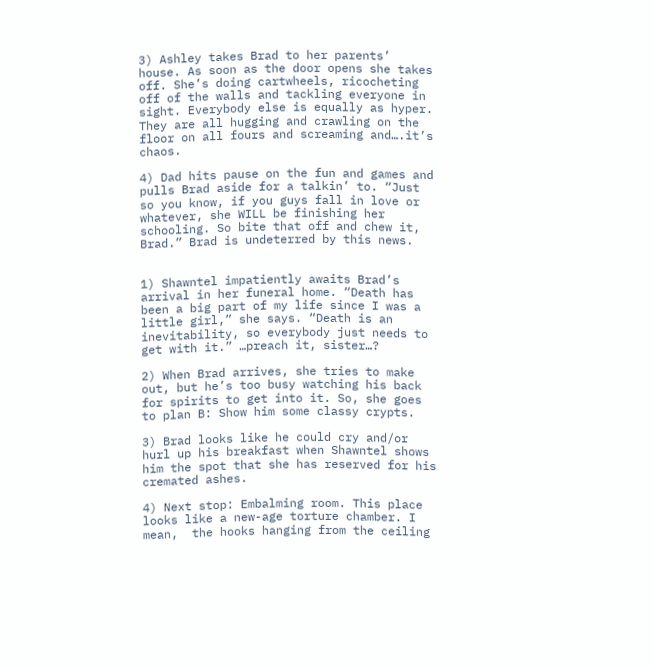3) Ashley takes Brad to her parents’ house. As soon as the door opens she takes off. She’s doing cartwheels, ricocheting off of the walls and tackling everyone in sight. Everybody else is equally as hyper. They are all hugging and crawling on the floor on all fours and screaming and….it’s chaos.

4) Dad hits pause on the fun and games and pulls Brad aside for a talkin’ to. “Just so you know, if you guys fall in love or whatever, she WILL be finishing her schooling. So bite that off and chew it, Brad.” Brad is undeterred by this news.


1) Shawntel impatiently awaits Brad’s arrival in her funeral home. “Death has been a big part of my life since I was a little girl,” she says. “Death is an inevitability, so everybody just needs to get with it.” …preach it, sister…?

2) When Brad arrives, she tries to make out, but he’s too busy watching his back for spirits to get into it. So, she goes to plan B: Show him some classy crypts.

3) Brad looks like he could cry and/or hurl up his breakfast when Shawntel shows him the spot that she has reserved for his cremated ashes.

4) Next stop: Embalming room. This place looks like a new-age torture chamber. I mean,  the hooks hanging from the ceiling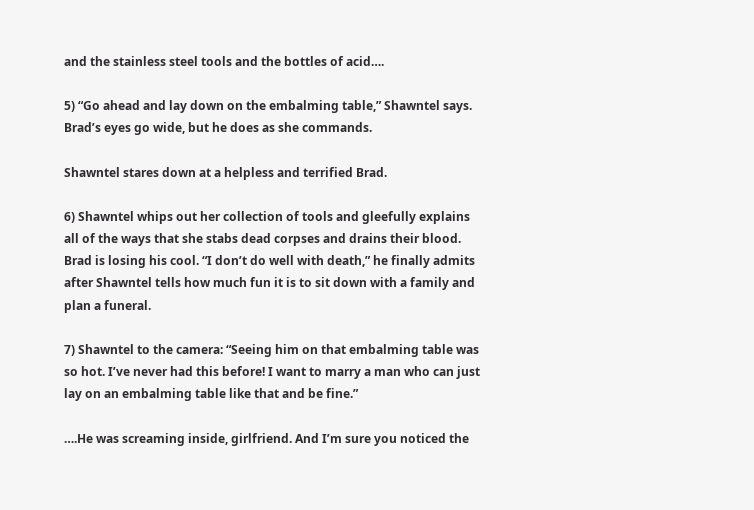and the stainless steel tools and the bottles of acid….

5) “Go ahead and lay down on the embalming table,” Shawntel says. Brad’s eyes go wide, but he does as she commands.

Shawntel stares down at a helpless and terrified Brad.

6) Shawntel whips out her collection of tools and gleefully explains all of the ways that she stabs dead corpses and drains their blood. Brad is losing his cool. “I don’t do well with death,” he finally admits after Shawntel tells how much fun it is to sit down with a family and plan a funeral.

7) Shawntel to the camera: “Seeing him on that embalming table was so hot. I’ve never had this before! I want to marry a man who can just lay on an embalming table like that and be fine.”

….He was screaming inside, girlfriend. And I’m sure you noticed the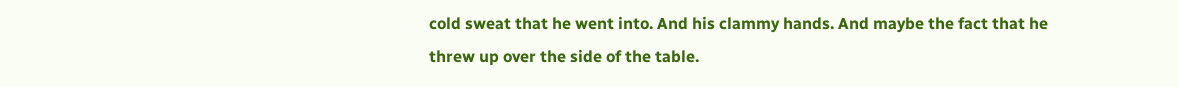cold sweat that he went into. And his clammy hands. And maybe the fact that he threw up over the side of the table.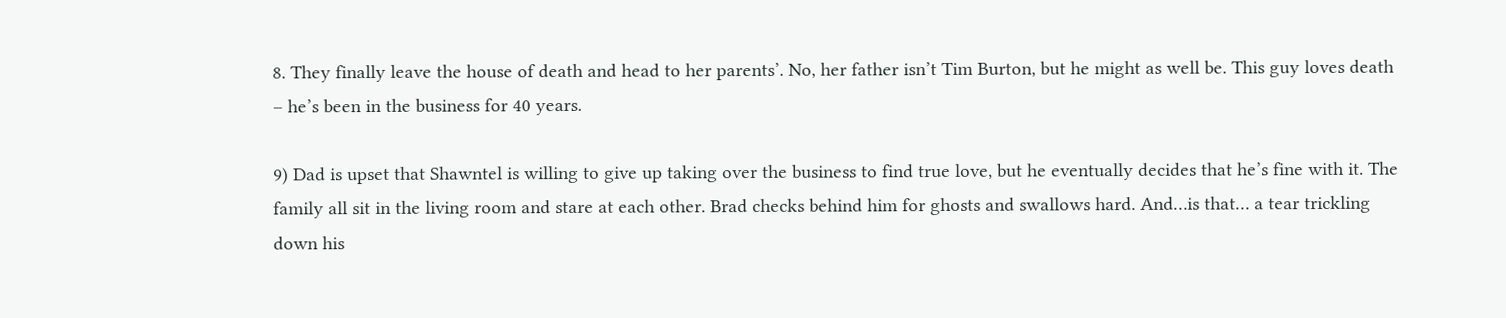8. They finally leave the house of death and head to her parents’. No, her father isn’t Tim Burton, but he might as well be. This guy loves death – he’s been in the business for 40 years.

9) Dad is upset that Shawntel is willing to give up taking over the business to find true love, but he eventually decides that he’s fine with it. The family all sit in the living room and stare at each other. Brad checks behind him for ghosts and swallows hard. And…is that… a tear trickling down his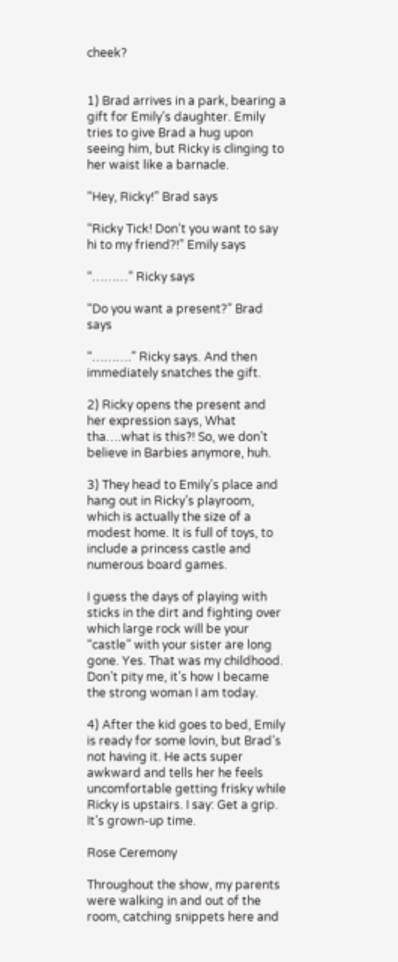cheek?


1) Brad arrives in a park, bearing a gift for Emily’s daughter. Emily tries to give Brad a hug upon seeing him, but Ricky is clinging to her waist like a barnacle.

“Hey, Ricky!” Brad says

“Ricky Tick! Don’t you want to say hi to my friend?!” Emily says

“………” Ricky says

“Do you want a present?” Brad says

“……….” Ricky says. And then immediately snatches the gift.

2) Ricky opens the present and her expression says, What tha….what is this?! So, we don’t believe in Barbies anymore, huh.

3) They head to Emily’s place and hang out in Ricky’s playroom, which is actually the size of a modest home. It is full of toys, to include a princess castle and numerous board games.

I guess the days of playing with sticks in the dirt and fighting over which large rock will be your “castle” with your sister are long gone. Yes. That was my childhood. Don’t pity me, it’s how I became the strong woman I am today.

4) After the kid goes to bed, Emily is ready for some lovin, but Brad’s not having it. He acts super awkward and tells her he feels uncomfortable getting frisky while Ricky is upstairs. I say: Get a grip. It’s grown-up time.

Rose Ceremony

Throughout the show, my parents were walking in and out of the room, catching snippets here and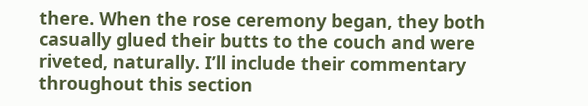there. When the rose ceremony began, they both casually glued their butts to the couch and were riveted, naturally. I’ll include their commentary throughout this section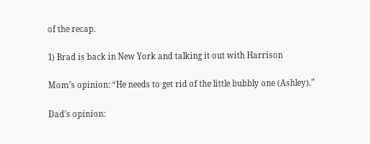of the recap.

1) Brad is back in New York and talking it out with Harrison

Mom’s opinion: “He needs to get rid of the little bubbly one (Ashley).”

Dad’s opinion: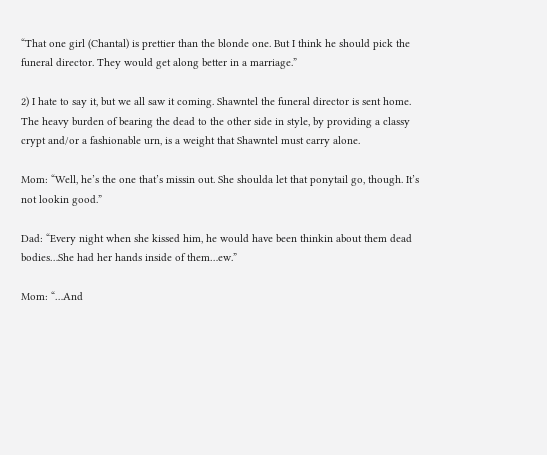“That one girl (Chantal) is prettier than the blonde one. But I think he should pick the funeral director. They would get along better in a marriage.”

2) I hate to say it, but we all saw it coming. Shawntel the funeral director is sent home. The heavy burden of bearing the dead to the other side in style, by providing a classy crypt and/or a fashionable urn, is a weight that Shawntel must carry alone.

Mom: “Well, he’s the one that’s missin out. She shoulda let that ponytail go, though. It’s not lookin good.”

Dad: “Every night when she kissed him, he would have been thinkin about them dead bodies…She had her hands inside of them…ew.”

Mom: “…And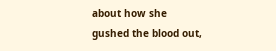about how she gushed the blood out,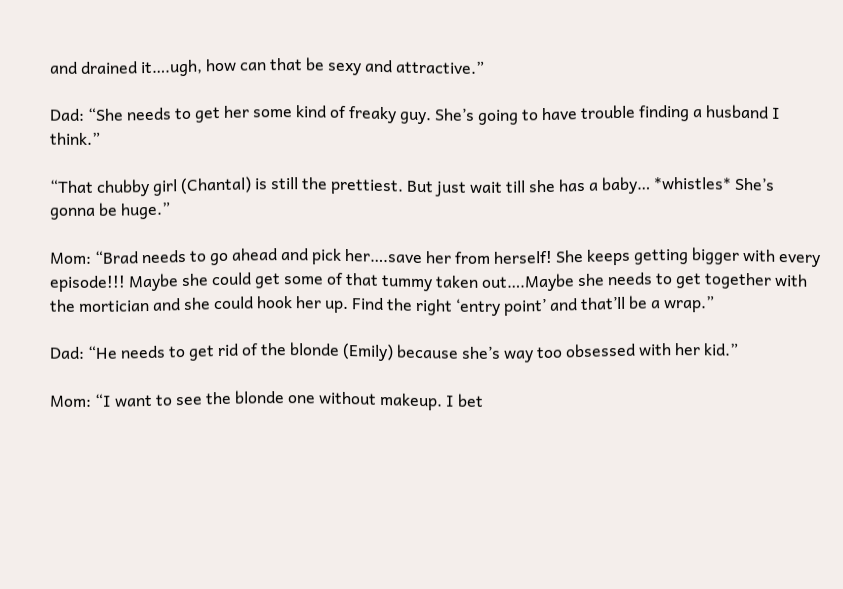and drained it….ugh, how can that be sexy and attractive.”

Dad: “She needs to get her some kind of freaky guy. She’s going to have trouble finding a husband I think.”

“That chubby girl (Chantal) is still the prettiest. But just wait till she has a baby… *whistles* She’s gonna be huge.”

Mom: “Brad needs to go ahead and pick her….save her from herself! She keeps getting bigger with every episode!!! Maybe she could get some of that tummy taken out….Maybe she needs to get together with the mortician and she could hook her up. Find the right ‘entry point’ and that’ll be a wrap.”

Dad: “He needs to get rid of the blonde (Emily) because she’s way too obsessed with her kid.”

Mom: “I want to see the blonde one without makeup. I bet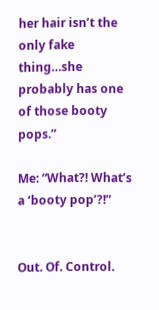her hair isn’t the only fake thing…she probably has one of those booty pops.”

Me: “What?! What’s a ‘booty pop’?!”


Out. Of. Control.